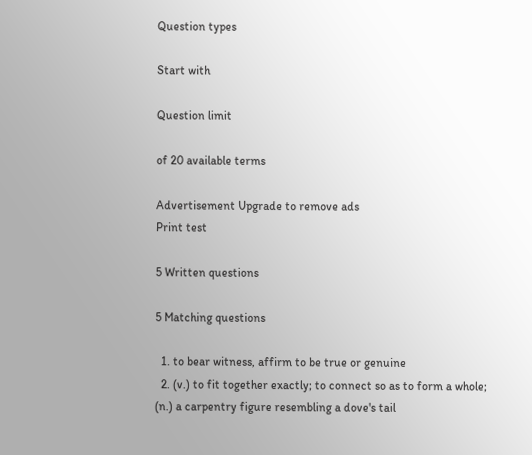Question types

Start with

Question limit

of 20 available terms

Advertisement Upgrade to remove ads
Print test

5 Written questions

5 Matching questions

  1. to bear witness, affirm to be true or genuine
  2. (v.) to fit together exactly; to connect so as to form a whole; (n.) a carpentry figure resembling a dove's tail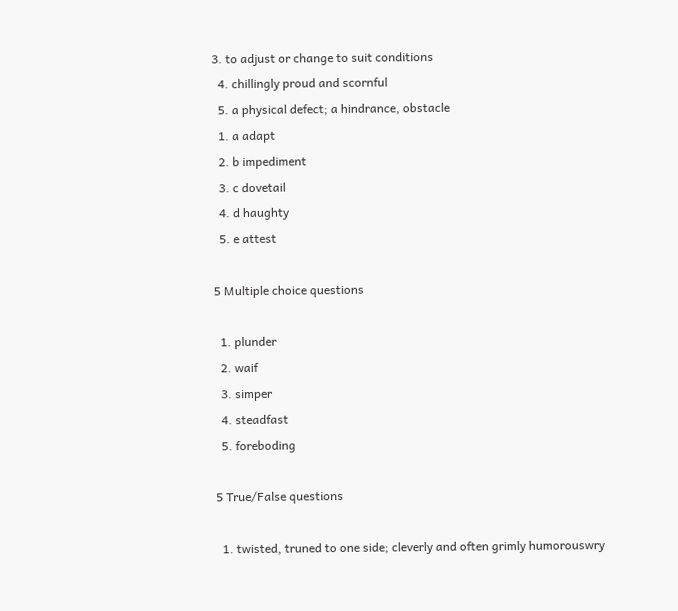3. to adjust or change to suit conditions
  4. chillingly proud and scornful
  5. a physical defect; a hindrance, obstacle
  1. a adapt
  2. b impediment
  3. c dovetail
  4. d haughty
  5. e attest

5 Multiple choice questions

  1. plunder
  2. waif
  3. simper
  4. steadfast
  5. foreboding

5 True/False questions

  1. twisted, truned to one side; cleverly and often grimly humorouswry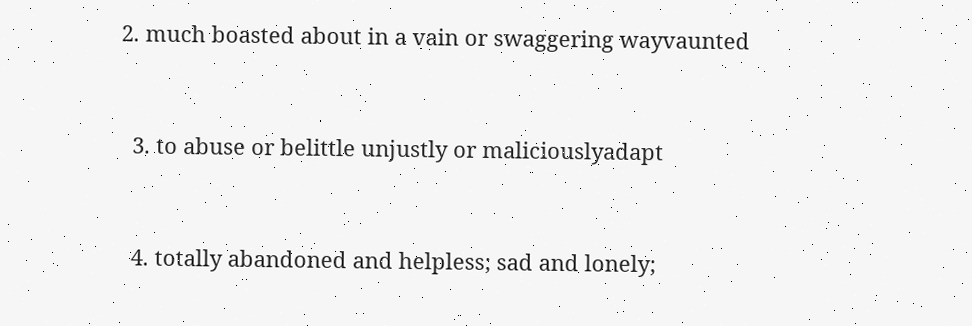2. much boasted about in a vain or swaggering wayvaunted


  3. to abuse or belittle unjustly or maliciouslyadapt


  4. totally abandoned and helpless; sad and lonely;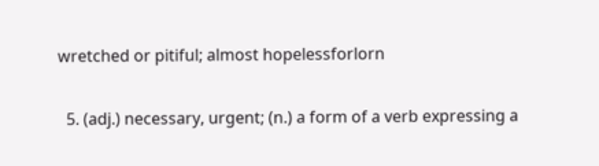wretched or pitiful; almost hopelessforlorn


  5. (adj.) necessary, urgent; (n.) a form of a verb expressing a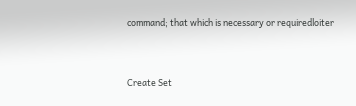command; that which is necessary or requiredloiter


Create Set